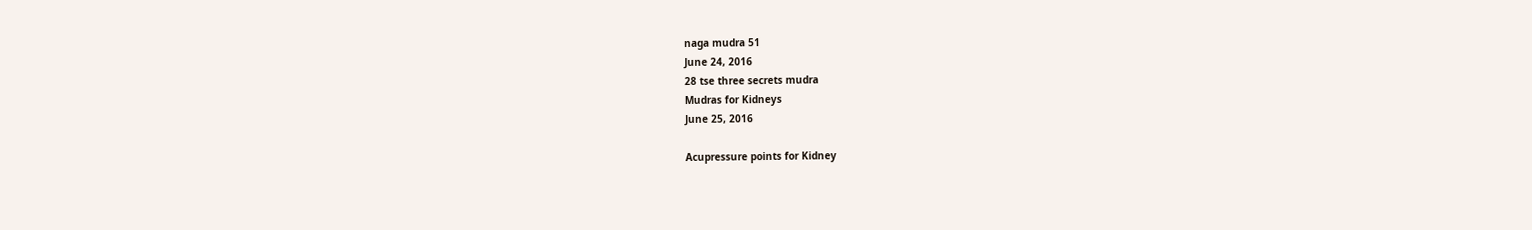naga mudra 51
June 24, 2016
28 tse three secrets mudra
Mudras for Kidneys
June 25, 2016

Acupressure points for Kidney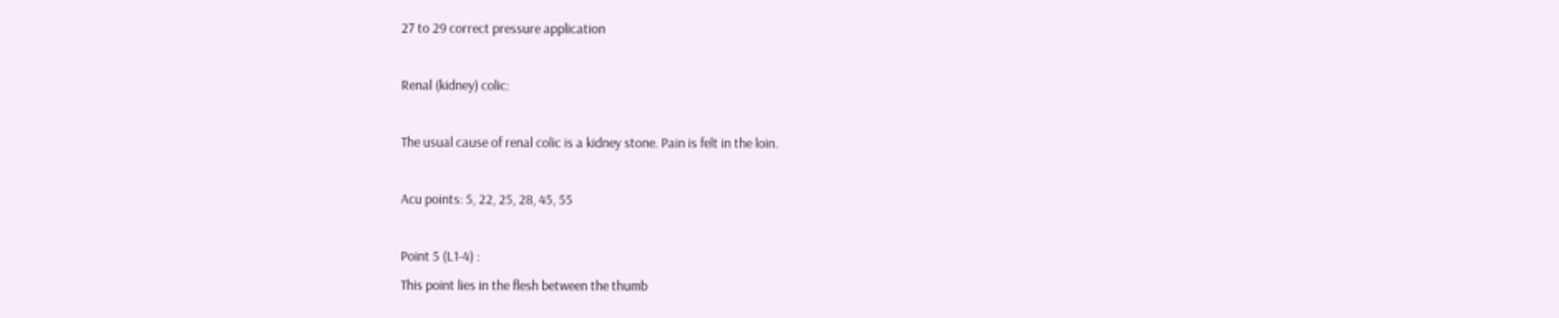27 to 29 correct pressure application

Renal (kidney) colic:

The usual cause of renal colic is a kidney stone. Pain is felt in the loin.

Acu points: 5, 22, 25, 28, 45, 55

Point 5 (L1-4) :
This point lies in the flesh between the thumb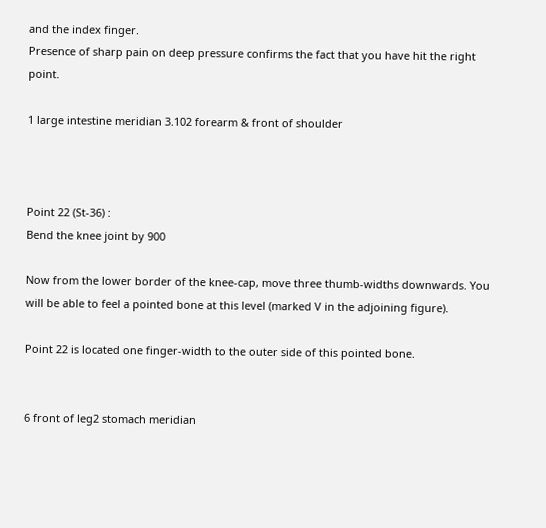and the index finger.
Presence of sharp pain on deep pressure confirms the fact that you have hit the right point.

1 large intestine meridian 3.102 forearm & front of shoulder



Point 22 (St-36) :
Bend the knee joint by 900

Now from the lower border of the knee-cap, move three thumb-widths downwards. You will be able to feel a pointed bone at this level (marked V in the adjoining figure).

Point 22 is located one finger-width to the outer side of this pointed bone.


6 front of leg2 stomach meridian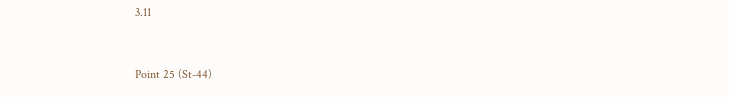3.11



Point 25 (St-44)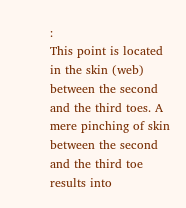:
This point is located in the skin (web) between the second and the third toes. A mere pinching of skin between the second and the third toe results into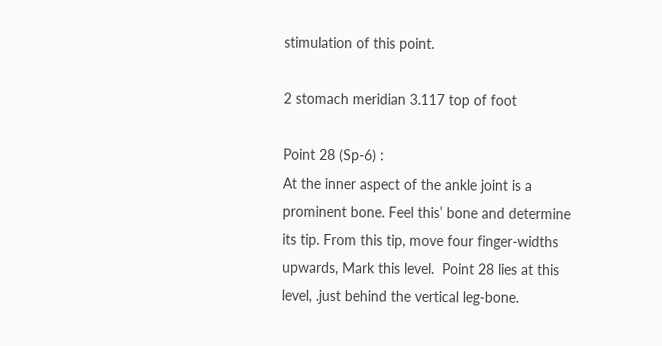stimulation of this point.

2 stomach meridian 3.117 top of foot

Point 28 (Sp-6) :
At the inner aspect of the ankle joint is a prominent bone. Feel this’ bone and determine its tip. From this tip, move four finger-widths upwards, Mark this level.  Point 28 lies at this level, .just behind the vertical leg-bone.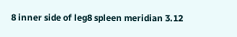8 inner side of leg8 spleen meridian 3.12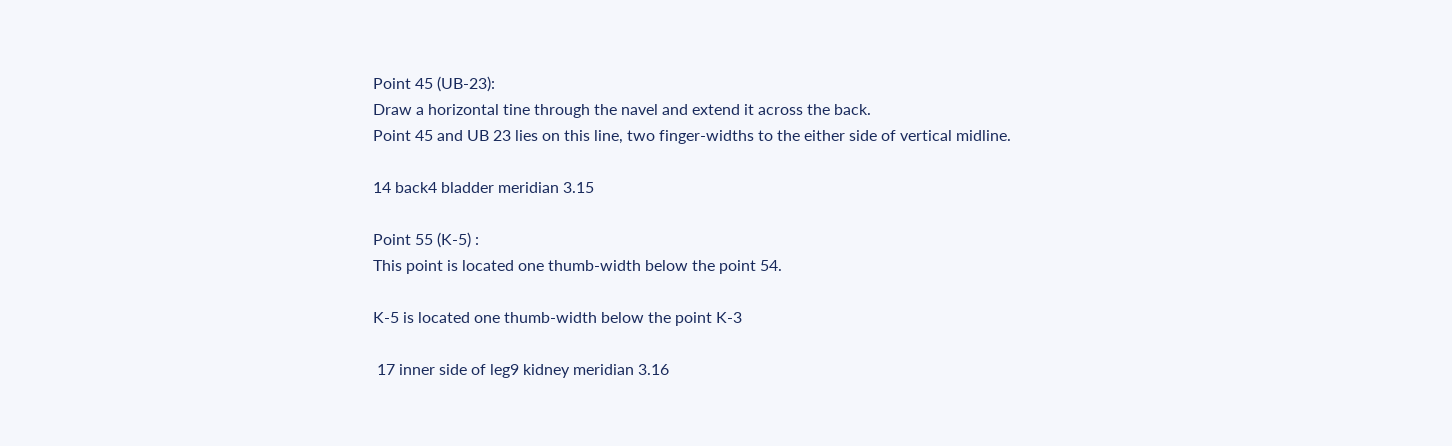Point 45 (UB-23):
Draw a horizontal tine through the navel and extend it across the back.
Point 45 and UB 23 lies on this line, two finger-widths to the either side of vertical midline.

14 back4 bladder meridian 3.15

Point 55 (K-5) :
This point is located one thumb-width below the point 54.

K-5 is located one thumb-width below the point K-3

 17 inner side of leg9 kidney meridian 3.16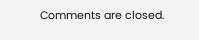Comments are closed.